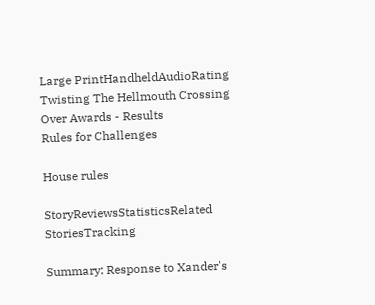Large PrintHandheldAudioRating
Twisting The Hellmouth Crossing Over Awards - Results
Rules for Challenges

House rules

StoryReviewsStatisticsRelated StoriesTracking

Summary: Response to Xander's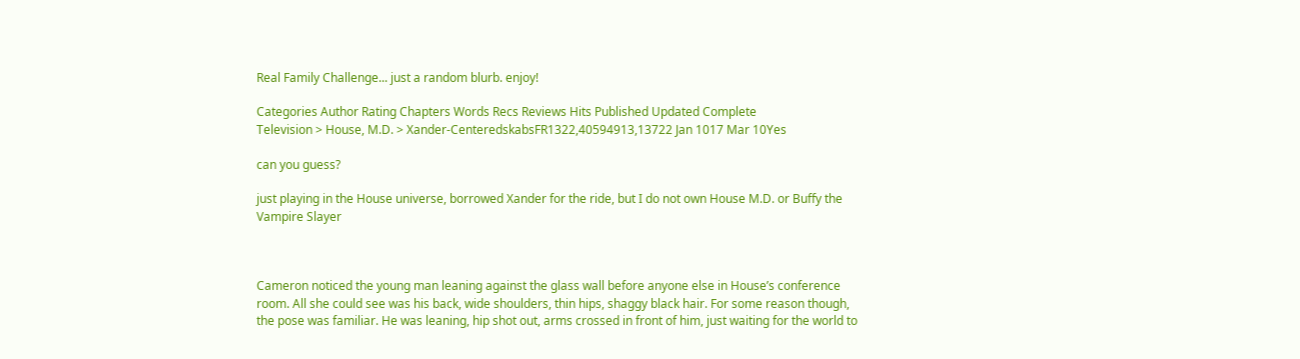Real Family Challenge... just a random blurb. enjoy!

Categories Author Rating Chapters Words Recs Reviews Hits Published Updated Complete
Television > House, M.D. > Xander-CenteredskabsFR1322,40594913,13722 Jan 1017 Mar 10Yes

can you guess?

just playing in the House universe, borrowed Xander for the ride, but I do not own House M.D. or Buffy the Vampire Slayer



Cameron noticed the young man leaning against the glass wall before anyone else in House’s conference room. All she could see was his back, wide shoulders, thin hips, shaggy black hair. For some reason though, the pose was familiar. He was leaning, hip shot out, arms crossed in front of him, just waiting for the world to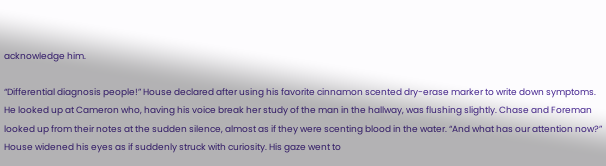acknowledge him.

“Differential diagnosis people!” House declared after using his favorite cinnamon scented dry-erase marker to write down symptoms. He looked up at Cameron who, having his voice break her study of the man in the hallway, was flushing slightly. Chase and Foreman looked up from their notes at the sudden silence, almost as if they were scenting blood in the water. “And what has our attention now?” House widened his eyes as if suddenly struck with curiosity. His gaze went to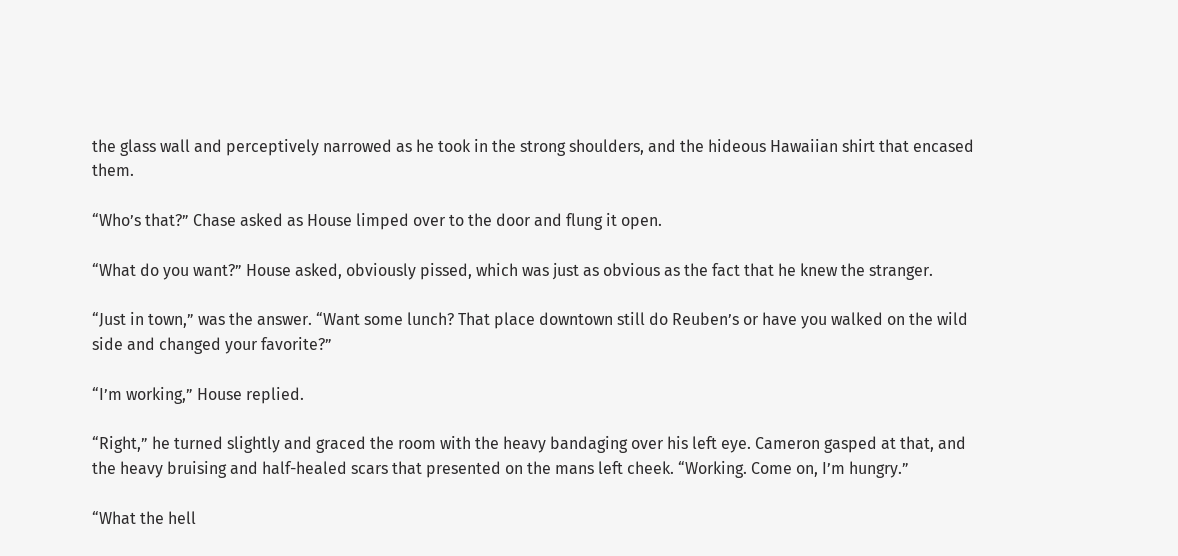the glass wall and perceptively narrowed as he took in the strong shoulders, and the hideous Hawaiian shirt that encased them.

“Who’s that?” Chase asked as House limped over to the door and flung it open.

“What do you want?” House asked, obviously pissed, which was just as obvious as the fact that he knew the stranger.

“Just in town,” was the answer. “Want some lunch? That place downtown still do Reuben’s or have you walked on the wild side and changed your favorite?”

“I’m working,” House replied.

“Right,” he turned slightly and graced the room with the heavy bandaging over his left eye. Cameron gasped at that, and the heavy bruising and half-healed scars that presented on the mans left cheek. “Working. Come on, I’m hungry.”

“What the hell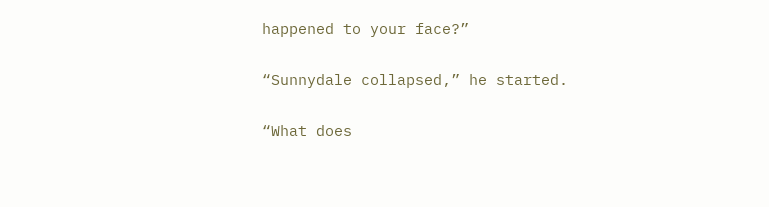happened to your face?”

“Sunnydale collapsed,” he started.

“What does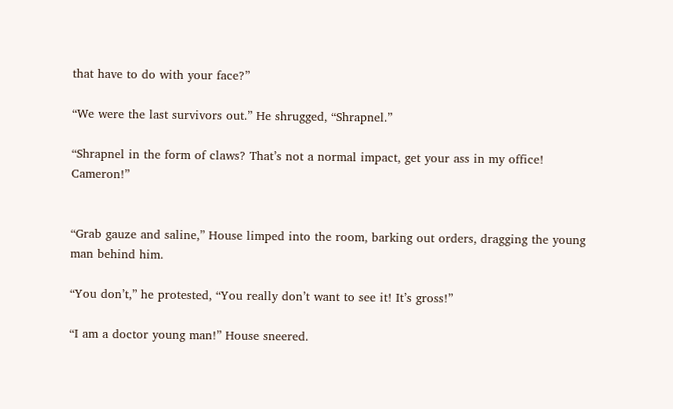that have to do with your face?”

“We were the last survivors out.” He shrugged, “Shrapnel.”

“Shrapnel in the form of claws? That’s not a normal impact, get your ass in my office! Cameron!”


“Grab gauze and saline,” House limped into the room, barking out orders, dragging the young man behind him.

“You don’t,” he protested, “You really don’t want to see it! It’s gross!”

“I am a doctor young man!” House sneered.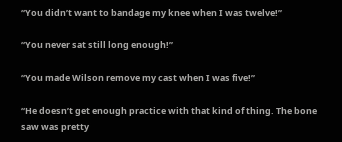“You didn’t want to bandage my knee when I was twelve!”

“You never sat still long enough!”

“You made Wilson remove my cast when I was five!”

“He doesn’t get enough practice with that kind of thing. The bone saw was pretty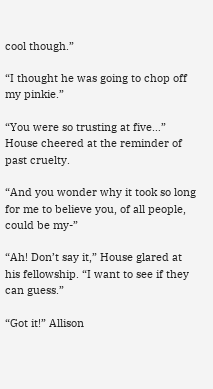cool though.”

“I thought he was going to chop off my pinkie.”

“You were so trusting at five…” House cheered at the reminder of past cruelty.

“And you wonder why it took so long for me to believe you, of all people, could be my-”

“Ah! Don’t say it,” House glared at his fellowship. “I want to see if they can guess.”

“Got it!” Allison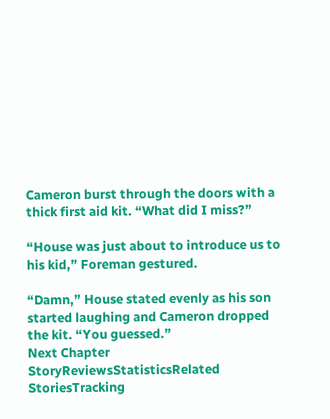Cameron burst through the doors with a thick first aid kit. “What did I miss?”

“House was just about to introduce us to his kid,” Foreman gestured.

“Damn,” House stated evenly as his son started laughing and Cameron dropped the kit. “You guessed.”
Next Chapter
StoryReviewsStatisticsRelated StoriesTracking